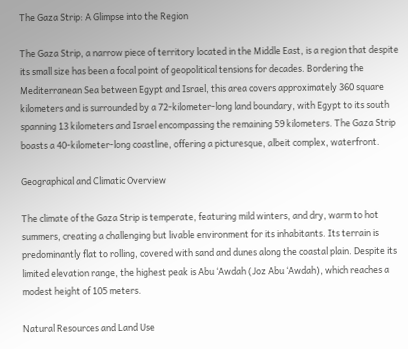The Gaza Strip: A Glimpse into the Region

The Gaza Strip, a narrow piece of territory located in the Middle East, is a region that despite its small size has been a focal point of geopolitical tensions for decades. Bordering the Mediterranean Sea between Egypt and Israel, this area covers approximately 360 square kilometers and is surrounded by a 72-kilometer-long land boundary, with Egypt to its south spanning 13 kilometers and Israel encompassing the remaining 59 kilometers. The Gaza Strip boasts a 40-kilometer-long coastline, offering a picturesque, albeit complex, waterfront.

Geographical and Climatic Overview

The climate of the Gaza Strip is temperate, featuring mild winters, and dry, warm to hot summers, creating a challenging but livable environment for its inhabitants. Its terrain is predominantly flat to rolling, covered with sand and dunes along the coastal plain. Despite its limited elevation range, the highest peak is Abu ‘Awdah (Joz Abu ‘Awdah), which reaches a modest height of 105 meters.

Natural Resources and Land Use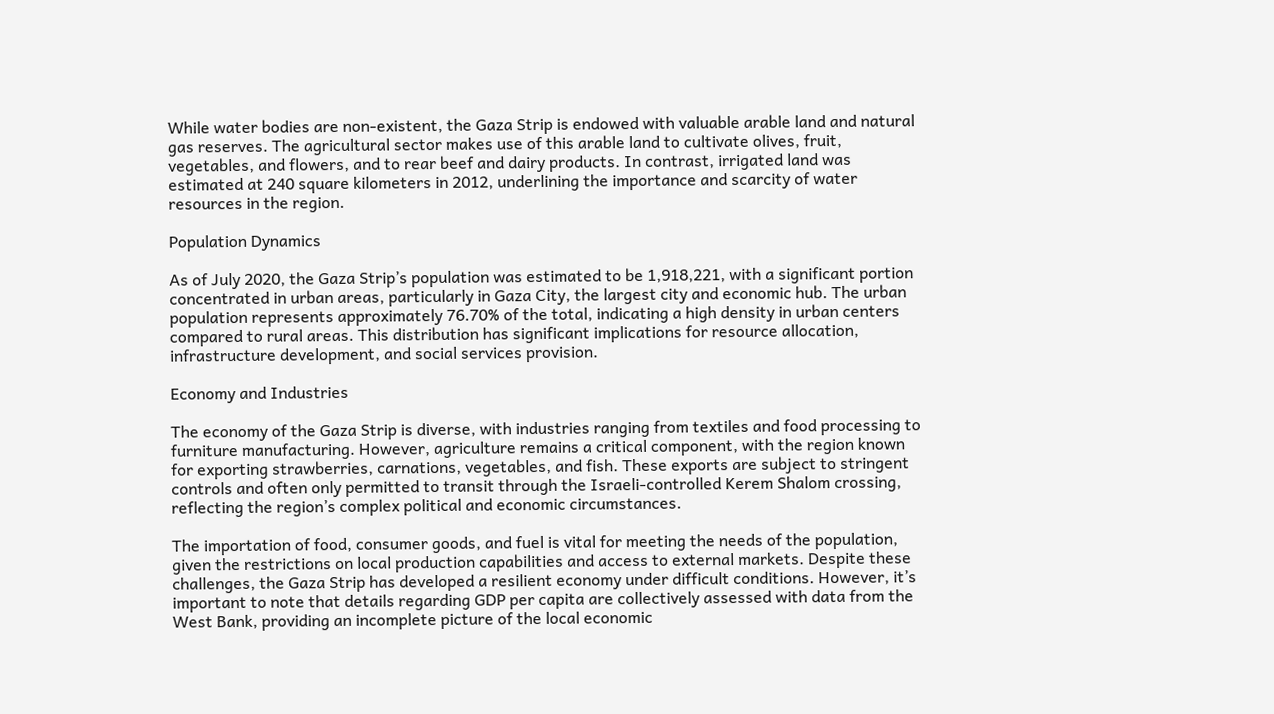While water bodies are non-existent, the Gaza Strip is endowed with valuable arable land and natural gas reserves. The agricultural sector makes use of this arable land to cultivate olives, fruit, vegetables, and flowers, and to rear beef and dairy products. In contrast, irrigated land was estimated at 240 square kilometers in 2012, underlining the importance and scarcity of water resources in the region.

Population Dynamics

As of July 2020, the Gaza Strip’s population was estimated to be 1,918,221, with a significant portion concentrated in urban areas, particularly in Gaza City, the largest city and economic hub. The urban population represents approximately 76.70% of the total, indicating a high density in urban centers compared to rural areas. This distribution has significant implications for resource allocation, infrastructure development, and social services provision.

Economy and Industries

The economy of the Gaza Strip is diverse, with industries ranging from textiles and food processing to furniture manufacturing. However, agriculture remains a critical component, with the region known for exporting strawberries, carnations, vegetables, and fish. These exports are subject to stringent controls and often only permitted to transit through the Israeli-controlled Kerem Shalom crossing, reflecting the region’s complex political and economic circumstances.

The importation of food, consumer goods, and fuel is vital for meeting the needs of the population, given the restrictions on local production capabilities and access to external markets. Despite these challenges, the Gaza Strip has developed a resilient economy under difficult conditions. However, it’s important to note that details regarding GDP per capita are collectively assessed with data from the West Bank, providing an incomplete picture of the local economic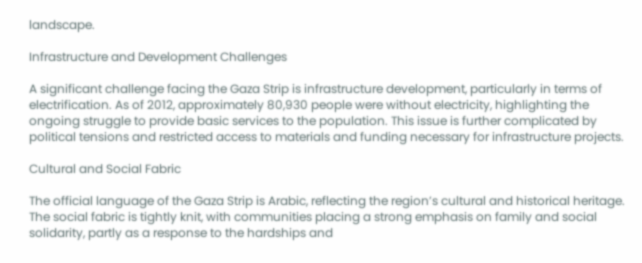landscape.

Infrastructure and Development Challenges

A significant challenge facing the Gaza Strip is infrastructure development, particularly in terms of electrification. As of 2012, approximately 80,930 people were without electricity, highlighting the ongoing struggle to provide basic services to the population. This issue is further complicated by political tensions and restricted access to materials and funding necessary for infrastructure projects.

Cultural and Social Fabric

The official language of the Gaza Strip is Arabic, reflecting the region’s cultural and historical heritage. The social fabric is tightly knit, with communities placing a strong emphasis on family and social solidarity, partly as a response to the hardships and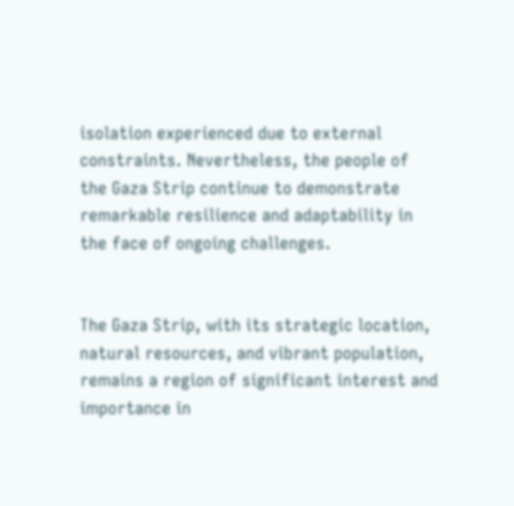isolation experienced due to external constraints. Nevertheless, the people of the Gaza Strip continue to demonstrate remarkable resilience and adaptability in the face of ongoing challenges.


The Gaza Strip, with its strategic location, natural resources, and vibrant population, remains a region of significant interest and importance in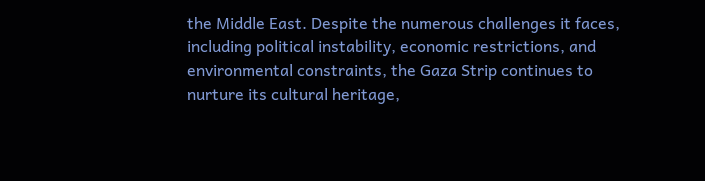the Middle East. Despite the numerous challenges it faces, including political instability, economic restrictions, and environmental constraints, the Gaza Strip continues to nurture its cultural heritage,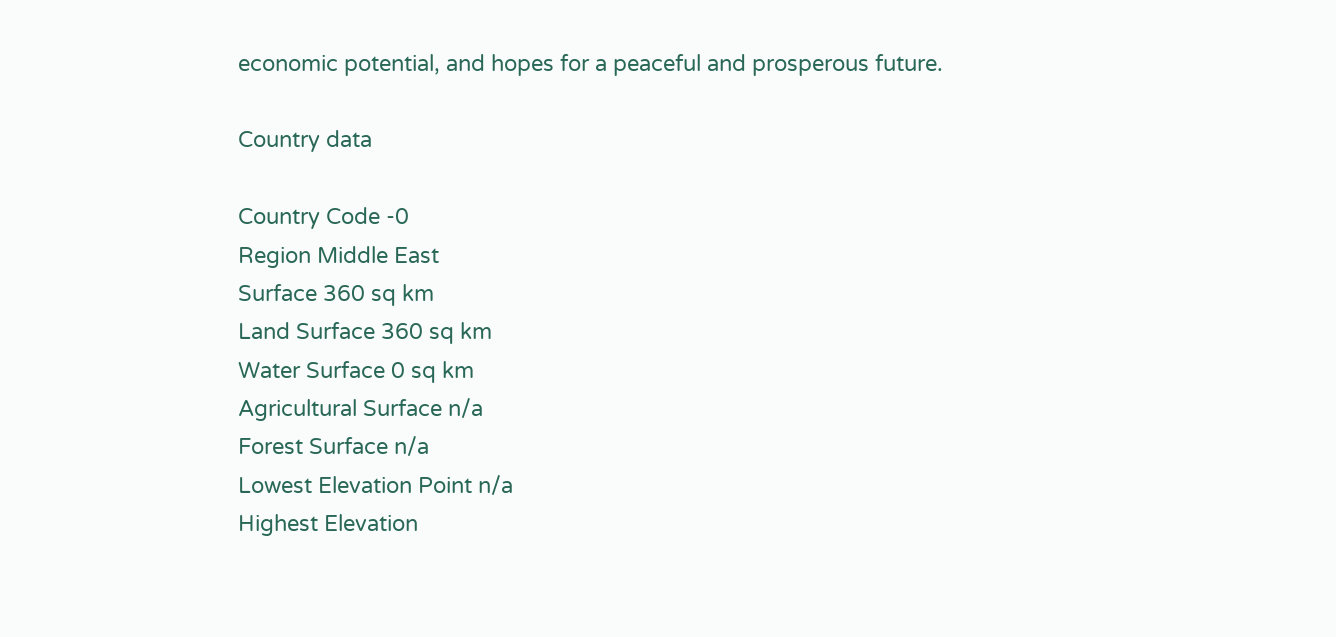economic potential, and hopes for a peaceful and prosperous future.

Country data

Country Code -0
Region Middle East
Surface 360 sq km
Land Surface 360 sq km
Water Surface 0 sq km
Agricultural Surface n/a
Forest Surface n/a
Lowest Elevation Point n/a
Highest Elevation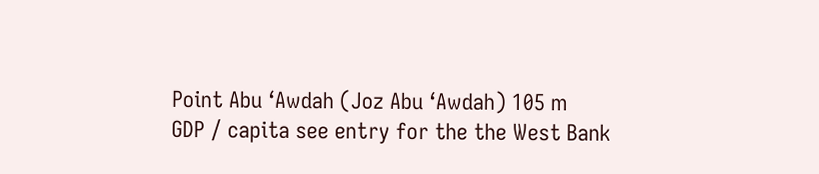Point Abu ‘Awdah (Joz Abu ‘Awdah) 105 m
GDP / capita see entry for the the West Bank